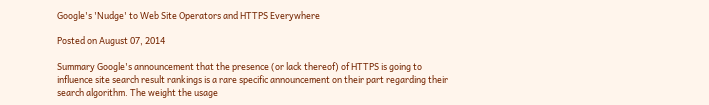Google's 'Nudge' to Web Site Operators and HTTPS Everywhere

Posted on August 07, 2014

Summary Google's announcement that the presence (or lack thereof) of HTTPS is going to influence site search result rankings is a rare specific announcement on their part regarding their search algorithm. The weight the usage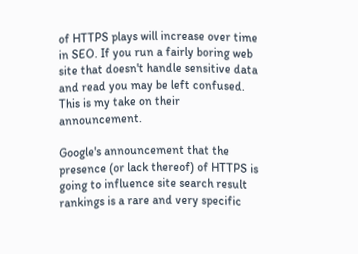of HTTPS plays will increase over time in SEO. If you run a fairly boring web site that doesn't handle sensitive data and read you may be left confused. This is my take on their announcement.

Google's announcement that the presence (or lack thereof) of HTTPS is going to influence site search result rankings is a rare and very specific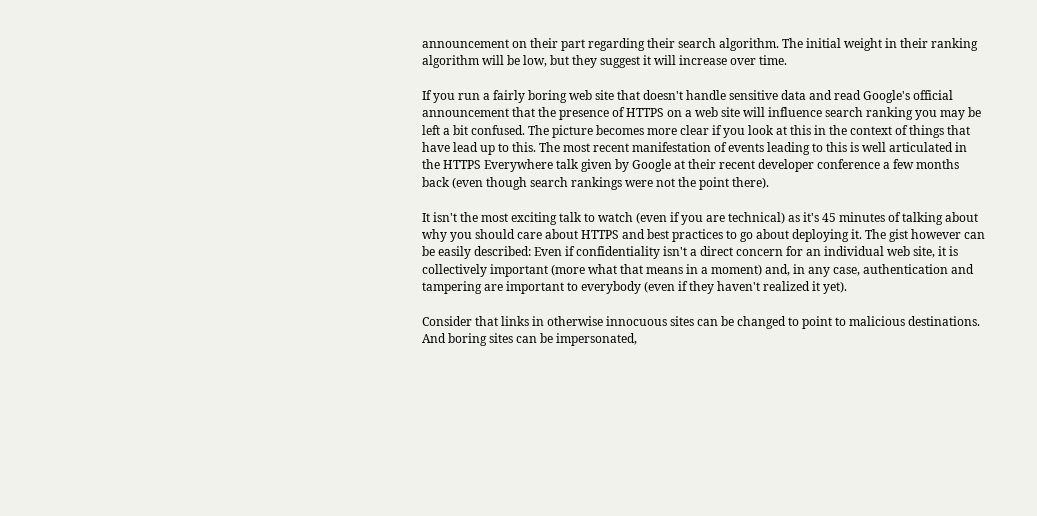announcement on their part regarding their search algorithm. The initial weight in their ranking algorithm will be low, but they suggest it will increase over time.

If you run a fairly boring web site that doesn't handle sensitive data and read Google's official announcement that the presence of HTTPS on a web site will influence search ranking you may be left a bit confused. The picture becomes more clear if you look at this in the context of things that have lead up to this. The most recent manifestation of events leading to this is well articulated in the HTTPS Everywhere talk given by Google at their recent developer conference a few months back (even though search rankings were not the point there).

It isn't the most exciting talk to watch (even if you are technical) as it's 45 minutes of talking about why you should care about HTTPS and best practices to go about deploying it. The gist however can be easily described: Even if confidentiality isn't a direct concern for an individual web site, it is collectively important (more what that means in a moment) and, in any case, authentication and tampering are important to everybody (even if they haven't realized it yet).

Consider that links in otherwise innocuous sites can be changed to point to malicious destinations. And boring sites can be impersonated,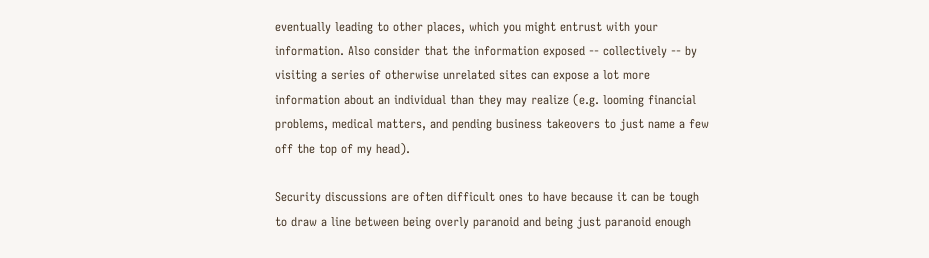eventually leading to other places, which you might entrust with your information. Also consider that the information exposed -- collectively -- by visiting a series of otherwise unrelated sites can expose a lot more information about an individual than they may realize (e.g. looming financial problems, medical matters, and pending business takeovers to just name a few off the top of my head).

Security discussions are often difficult ones to have because it can be tough to draw a line between being overly paranoid and being just paranoid enough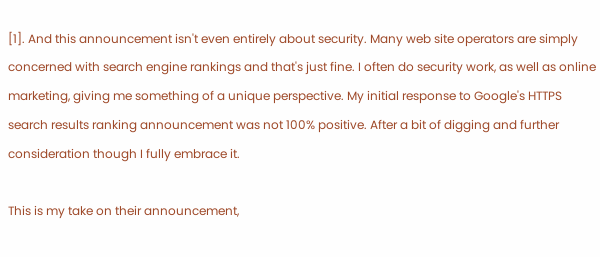[1]. And this announcement isn't even entirely about security. Many web site operators are simply concerned with search engine rankings and that's just fine. I often do security work, as well as online marketing, giving me something of a unique perspective. My initial response to Google's HTTPS search results ranking announcement was not 100% positive. After a bit of digging and further consideration though I fully embrace it.

This is my take on their announcement,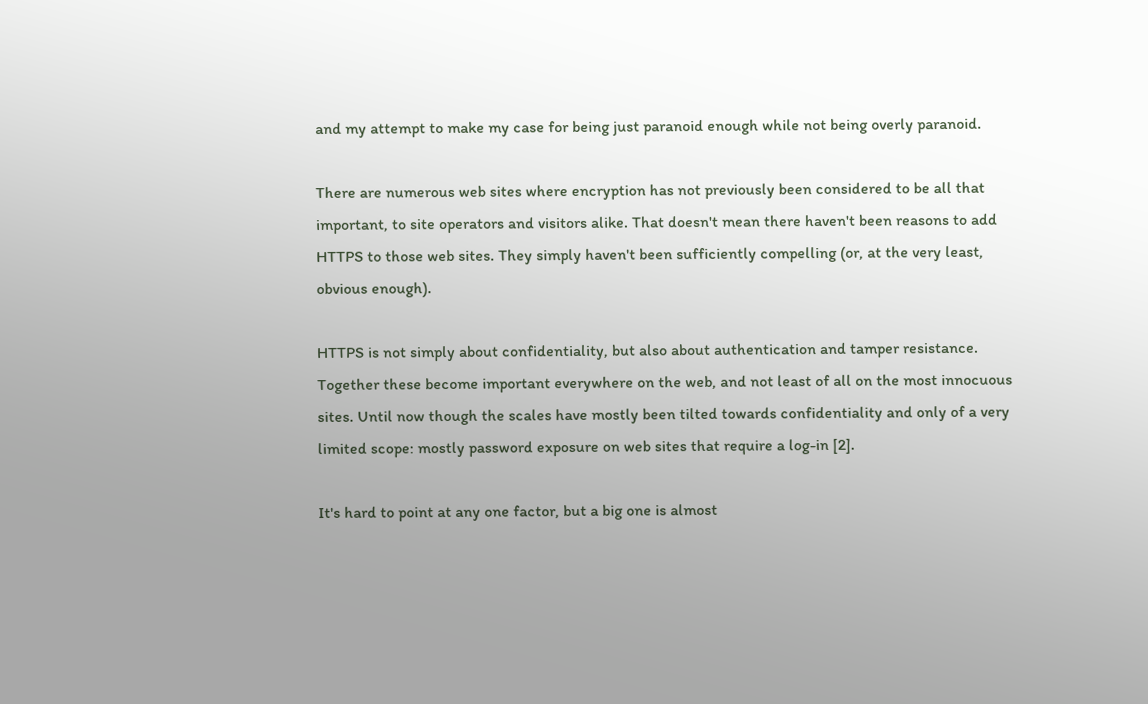and my attempt to make my case for being just paranoid enough while not being overly paranoid.

There are numerous web sites where encryption has not previously been considered to be all that important, to site operators and visitors alike. That doesn't mean there haven't been reasons to add HTTPS to those web sites. They simply haven't been sufficiently compelling (or, at the very least, obvious enough).

HTTPS is not simply about confidentiality, but also about authentication and tamper resistance. Together these become important everywhere on the web, and not least of all on the most innocuous sites. Until now though the scales have mostly been tilted towards confidentiality and only of a very limited scope: mostly password exposure on web sites that require a log-in [2].

It's hard to point at any one factor, but a big one is almost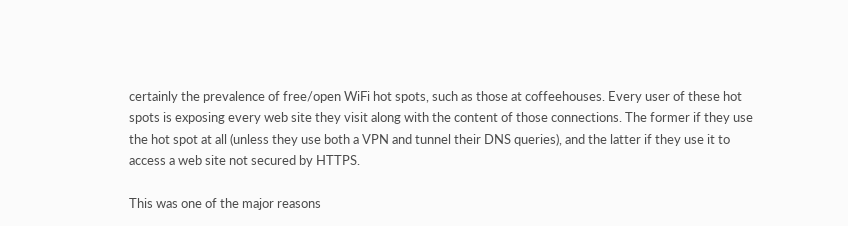certainly the prevalence of free/open WiFi hot spots, such as those at coffeehouses. Every user of these hot spots is exposing every web site they visit along with the content of those connections. The former if they use the hot spot at all (unless they use both a VPN and tunnel their DNS queries), and the latter if they use it to access a web site not secured by HTTPS.

This was one of the major reasons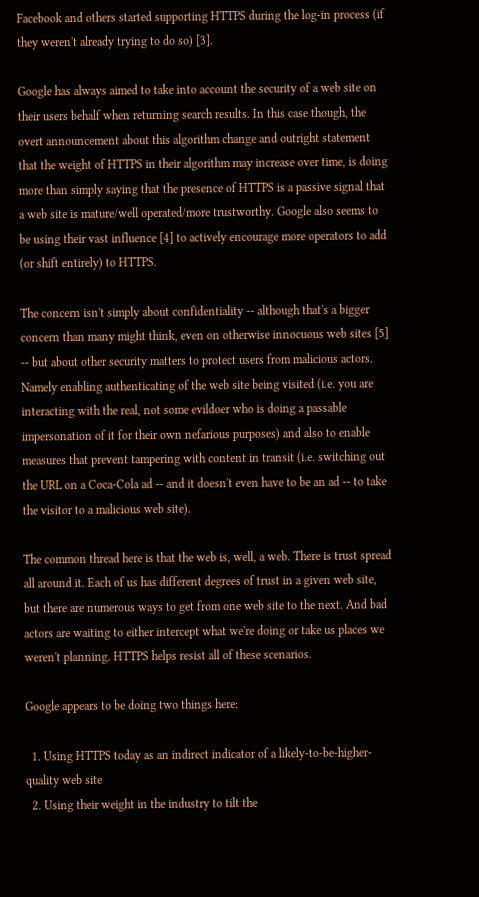Facebook and others started supporting HTTPS during the log-in process (if they weren't already trying to do so) [3].

Google has always aimed to take into account the security of a web site on their users behalf when returning search results. In this case though, the overt announcement about this algorithm change and outright statement that the weight of HTTPS in their algorithm may increase over time, is doing more than simply saying that the presence of HTTPS is a passive signal that a web site is mature/well operated/more trustworthy. Google also seems to be using their vast influence [4] to actively encourage more operators to add (or shift entirely) to HTTPS.

The concern isn't simply about confidentiality -- although that's a bigger concern than many might think, even on otherwise innocuous web sites [5] -- but about other security matters to protect users from malicious actors. Namely enabling authenticating of the web site being visited (i.e. you are interacting with the real, not some evildoer who is doing a passable impersonation of it for their own nefarious purposes) and also to enable measures that prevent tampering with content in transit (i.e. switching out the URL on a Coca-Cola ad -- and it doesn't even have to be an ad -- to take the visitor to a malicious web site).

The common thread here is that the web is, well, a web. There is trust spread all around it. Each of us has different degrees of trust in a given web site, but there are numerous ways to get from one web site to the next. And bad actors are waiting to either intercept what we're doing or take us places we weren't planning. HTTPS helps resist all of these scenarios.

Google appears to be doing two things here:

  1. Using HTTPS today as an indirect indicator of a likely-to-be-higher-quality web site
  2. Using their weight in the industry to tilt the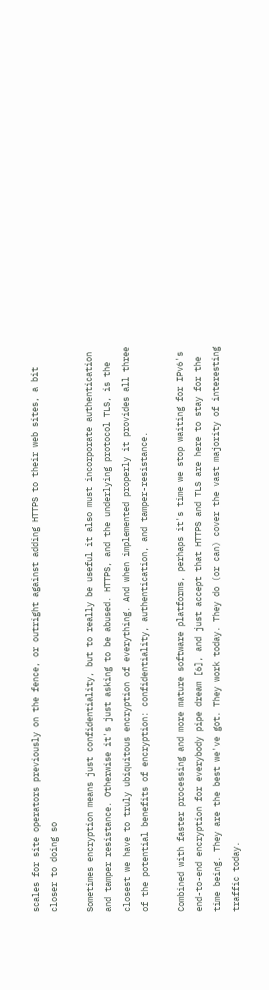scales for site operators previously on the fence, or outright against adding HTTPS to their web sites, a bit closer to doing so

Sometimes encryption means just confidentiality, but to really be useful it also must incorporate authentication and tamper resistance. Otherwise it's just asking to be abused. HTTPS, and the underlying protocol TLS, is the closest we have to truly ubiquitous encryption of everything. And when implemented properly it provides all three of the potential benefits of encryption: confidentiality, authentication, and tamper-resistance.

Combined with faster processing and more mature software platforms, perhaps it's time we stop waiting for IPv6's end-to-end encryption for everybody pipe dream [6], and just accept that HTTPS and TLS are here to stay for the time being. They are the best we've got. They work today. They do (or can) cover the vast majority of interesting traffic today.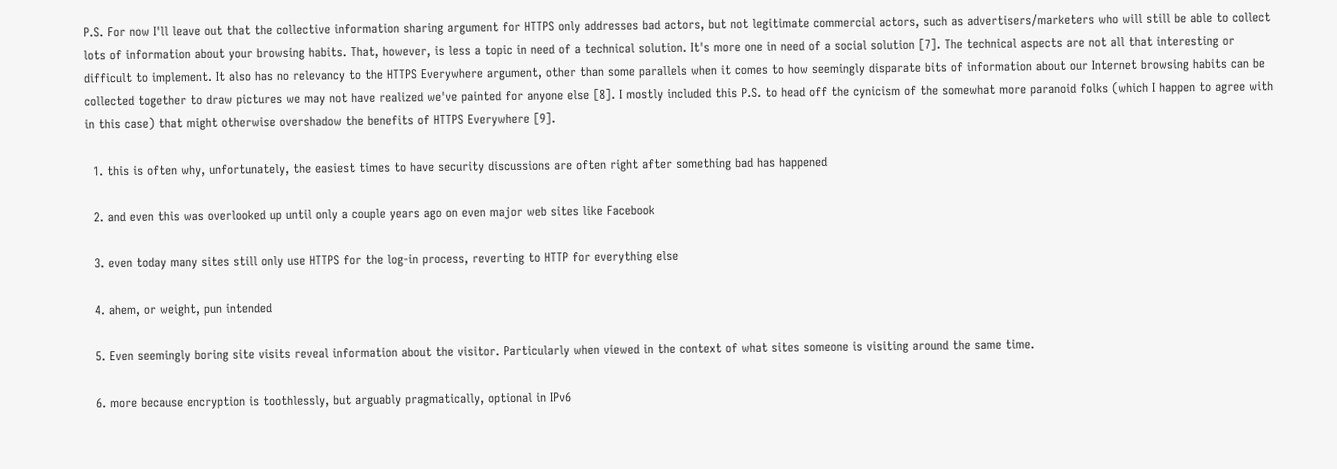P.S. For now I'll leave out that the collective information sharing argument for HTTPS only addresses bad actors, but not legitimate commercial actors, such as advertisers/marketers who will still be able to collect lots of information about your browsing habits. That, however, is less a topic in need of a technical solution. It's more one in need of a social solution [7]. The technical aspects are not all that interesting or difficult to implement. It also has no relevancy to the HTTPS Everywhere argument, other than some parallels when it comes to how seemingly disparate bits of information about our Internet browsing habits can be collected together to draw pictures we may not have realized we've painted for anyone else [8]. I mostly included this P.S. to head off the cynicism of the somewhat more paranoid folks (which I happen to agree with in this case) that might otherwise overshadow the benefits of HTTPS Everywhere [9].

  1. this is often why, unfortunately, the easiest times to have security discussions are often right after something bad has happened

  2. and even this was overlooked up until only a couple years ago on even major web sites like Facebook

  3. even today many sites still only use HTTPS for the log-in process, reverting to HTTP for everything else

  4. ahem, or weight, pun intended

  5. Even seemingly boring site visits reveal information about the visitor. Particularly when viewed in the context of what sites someone is visiting around the same time.

  6. more because encryption is toothlessly, but arguably pragmatically, optional in IPv6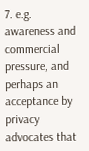7. e.g. awareness and commercial pressure, and perhaps an acceptance by privacy advocates that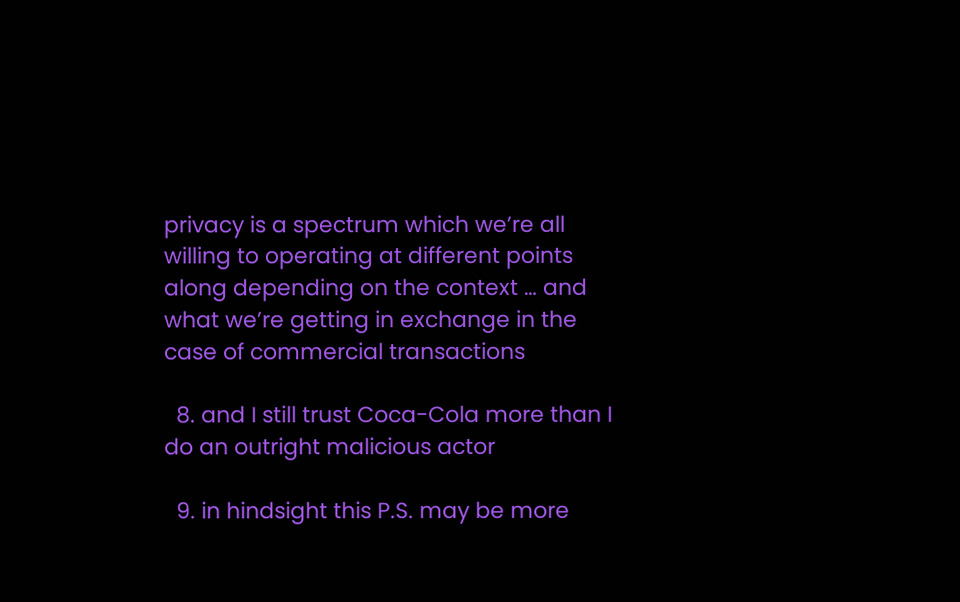privacy is a spectrum which we’re all willing to operating at different points along depending on the context … and what we’re getting in exchange in the case of commercial transactions

  8. and I still trust Coca-Cola more than I do an outright malicious actor

  9. in hindsight this P.S. may be more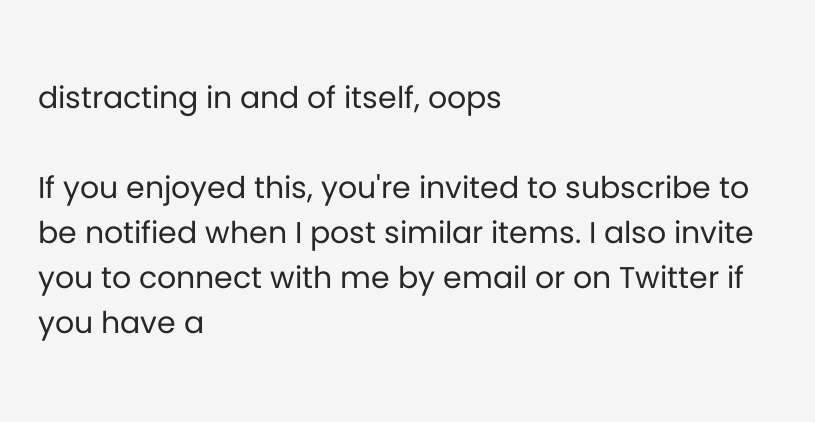distracting in and of itself, oops

If you enjoyed this, you're invited to subscribe to be notified when I post similar items. I also invite you to connect with me by email or on Twitter if you have a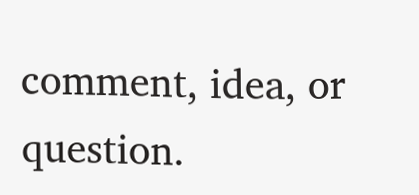comment, idea, or question.